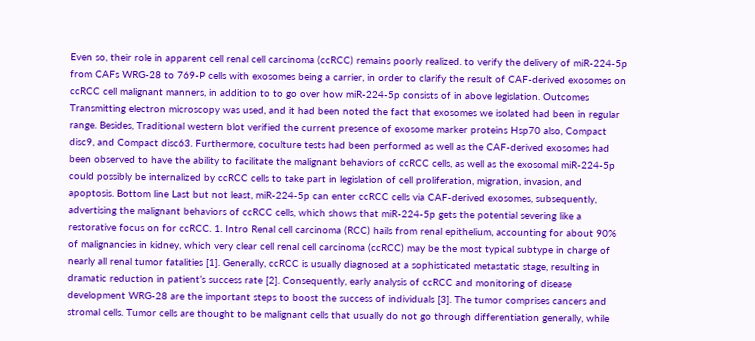Even so, their role in apparent cell renal cell carcinoma (ccRCC) remains poorly realized. to verify the delivery of miR-224-5p from CAFs WRG-28 to 769-P cells with exosomes being a carrier, in order to clarify the result of CAF-derived exosomes on ccRCC cell malignant manners, in addition to to go over how miR-224-5p consists of in above legislation. Outcomes Transmitting electron microscopy was used, and it had been noted the fact that exosomes we isolated had been in regular range. Besides, Traditional western blot verified the current presence of exosome marker proteins Hsp70 also, Compact disc9, and Compact disc63. Furthermore, coculture tests had been performed as well as the CAF-derived exosomes had been observed to have the ability to facilitate the malignant behaviors of ccRCC cells, as well as the exosomal miR-224-5p could possibly be internalized by ccRCC cells to take part in legislation of cell proliferation, migration, invasion, and apoptosis. Bottom line Last but not least, miR-224-5p can enter ccRCC cells via CAF-derived exosomes, subsequently, advertising the malignant behaviors of ccRCC cells, which shows that miR-224-5p gets the potential severing like a restorative focus on for ccRCC. 1. Intro Renal cell carcinoma (RCC) hails from renal epithelium, accounting for about 90% of malignancies in kidney, which very clear cell renal cell carcinoma (ccRCC) may be the most typical subtype in charge of nearly all renal tumor fatalities [1]. Generally, ccRCC is usually diagnosed at a sophisticated metastatic stage, resulting in dramatic reduction in patient’s success rate [2]. Consequently, early analysis of ccRCC and monitoring of disease development WRG-28 are the important steps to boost the success of individuals [3]. The tumor comprises cancers and stromal cells. Tumor cells are thought to be malignant cells that usually do not go through differentiation generally, while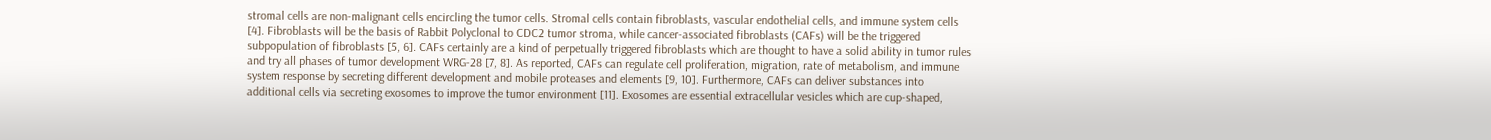stromal cells are non-malignant cells encircling the tumor cells. Stromal cells contain fibroblasts, vascular endothelial cells, and immune system cells [4]. Fibroblasts will be the basis of Rabbit Polyclonal to CDC2 tumor stroma, while cancer-associated fibroblasts (CAFs) will be the triggered subpopulation of fibroblasts [5, 6]. CAFs certainly are a kind of perpetually triggered fibroblasts which are thought to have a solid ability in tumor rules and try all phases of tumor development WRG-28 [7, 8]. As reported, CAFs can regulate cell proliferation, migration, rate of metabolism, and immune system response by secreting different development and mobile proteases and elements [9, 10]. Furthermore, CAFs can deliver substances into additional cells via secreting exosomes to improve the tumor environment [11]. Exosomes are essential extracellular vesicles which are cup-shaped,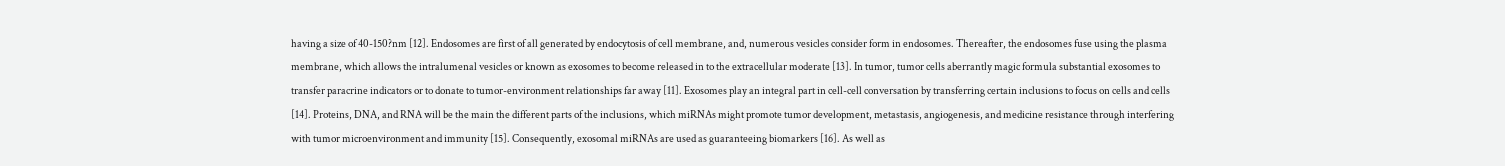having a size of 40-150?nm [12]. Endosomes are first of all generated by endocytosis of cell membrane, and, numerous vesicles consider form in endosomes. Thereafter, the endosomes fuse using the plasma membrane, which allows the intralumenal vesicles or known as exosomes to become released in to the extracellular moderate [13]. In tumor, tumor cells aberrantly magic formula substantial exosomes to transfer paracrine indicators or to donate to tumor-environment relationships far away [11]. Exosomes play an integral part in cell-cell conversation by transferring certain inclusions to focus on cells and cells [14]. Proteins, DNA, and RNA will be the main the different parts of the inclusions, which miRNAs might promote tumor development, metastasis, angiogenesis, and medicine resistance through interfering with tumor microenvironment and immunity [15]. Consequently, exosomal miRNAs are used as guaranteeing biomarkers [16]. As well as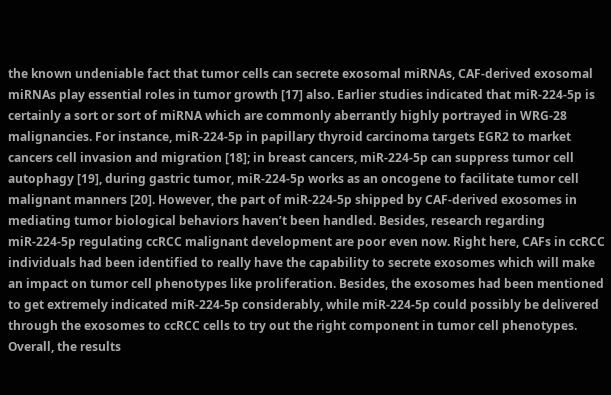the known undeniable fact that tumor cells can secrete exosomal miRNAs, CAF-derived exosomal miRNAs play essential roles in tumor growth [17] also. Earlier studies indicated that miR-224-5p is certainly a sort or sort of miRNA which are commonly aberrantly highly portrayed in WRG-28 malignancies. For instance, miR-224-5p in papillary thyroid carcinoma targets EGR2 to market cancers cell invasion and migration [18]; in breast cancers, miR-224-5p can suppress tumor cell autophagy [19], during gastric tumor, miR-224-5p works as an oncogene to facilitate tumor cell malignant manners [20]. However, the part of miR-224-5p shipped by CAF-derived exosomes in mediating tumor biological behaviors haven’t been handled. Besides, research regarding miR-224-5p regulating ccRCC malignant development are poor even now. Right here, CAFs in ccRCC individuals had been identified to really have the capability to secrete exosomes which will make an impact on tumor cell phenotypes like proliferation. Besides, the exosomes had been mentioned to get extremely indicated miR-224-5p considerably, while miR-224-5p could possibly be delivered through the exosomes to ccRCC cells to try out the right component in tumor cell phenotypes. Overall, the results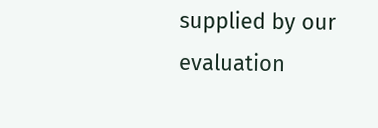supplied by our evaluation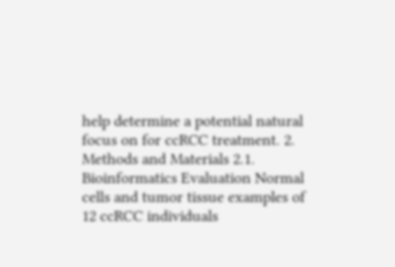help determine a potential natural focus on for ccRCC treatment. 2. Methods and Materials 2.1. Bioinformatics Evaluation Normal cells and tumor tissue examples of 12 ccRCC individuals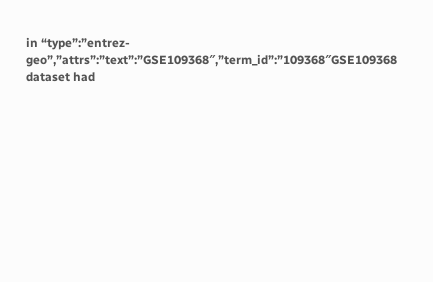in “type”:”entrez-geo”,”attrs”:”text”:”GSE109368″,”term_id”:”109368″GSE109368 dataset had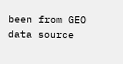been from GEO data source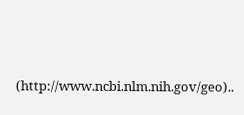(http://www.ncbi.nlm.nih.gov/geo)..